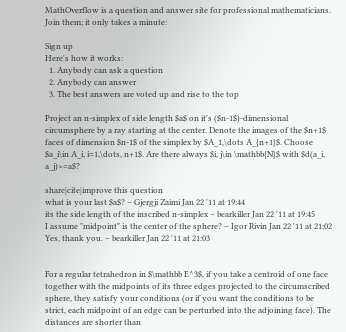MathOverflow is a question and answer site for professional mathematicians. Join them; it only takes a minute:

Sign up
Here's how it works:
  1. Anybody can ask a question
  2. Anybody can answer
  3. The best answers are voted up and rise to the top

Project an n-simplex of side length $a$ on it's ($n-1$)-dimensional circumsphere by a ray starting at the center. Denote the images of the $n+1$ faces of dimension $n-1$ of the simplex by $A_1,\dots A_{n+1}$. Choose $a_i\in A_i, i=1,\dots, n+1$. Are there always $i, j\in \mathbb{N}$ with $d(a_i, a_j)>=a$?

share|cite|improve this question
what is your last $a$? – Gjergji Zaimi Jan 22 '11 at 19:44
its the side length of the inscribed n-simplex – bearkiller Jan 22 '11 at 19:45
I assume "midpoint" is the center of the sphere? – Igor Rivin Jan 22 '11 at 21:02
Yes, thank you. – bearkiller Jan 22 '11 at 21:03


For a regular tetrahedron in $\mathbb E^3$, if you take a centroid of one face together with the midpoints of its three edges projected to the circumscribed sphere, they satisfy your conditions (or if you want the conditions to be strict, each midpoint of an edge can be perturbed into the adjoining face). The distances are shorter than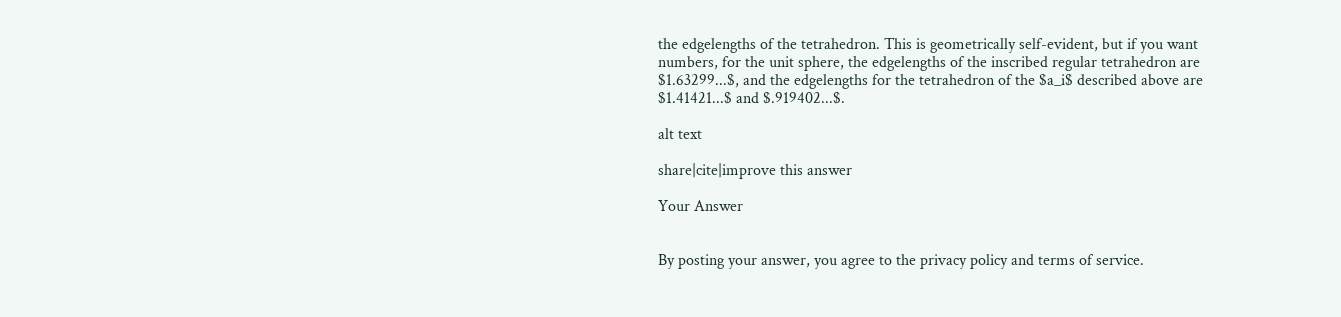the edgelengths of the tetrahedron. This is geometrically self-evident, but if you want numbers, for the unit sphere, the edgelengths of the inscribed regular tetrahedron are $1.63299...$, and the edgelengths for the tetrahedron of the $a_i$ described above are $1.41421...$ and $.919402...$.

alt text

share|cite|improve this answer

Your Answer


By posting your answer, you agree to the privacy policy and terms of service.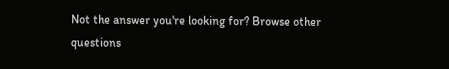Not the answer you're looking for? Browse other questions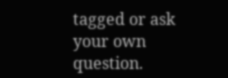tagged or ask your own question.